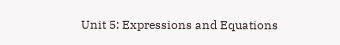Unit 5: Expressions and Equations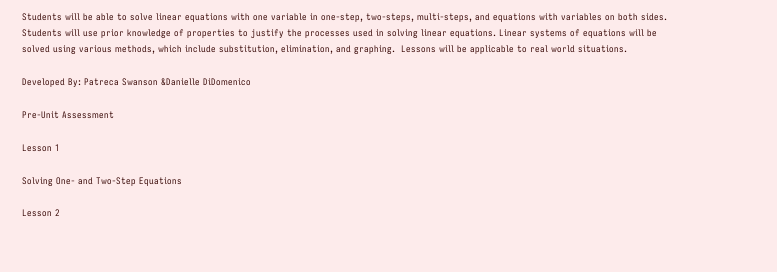Students will be able to solve linear equations with one variable in one-step, two-steps, multi-steps, and equations with variables on both sides.  Students will use prior knowledge of properties to justify the processes used in solving linear equations. Linear systems of equations will be solved using various methods, which include substitution, elimination, and graphing.  Lessons will be applicable to real world situations.

Developed By: Patreca Swanson &Danielle DiDomenico

Pre-Unit Assessment

Lesson 1

Solving One- and Two-Step Equations

Lesson 2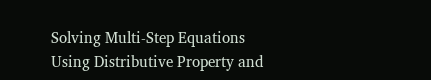Solving Multi-Step Equations Using Distributive Property and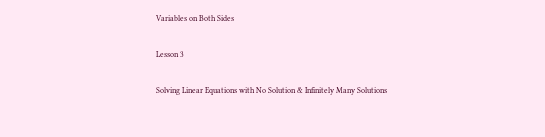Variables on Both Sides

Lesson 3

Solving Linear Equations with No Solution & Infinitely Many Solutions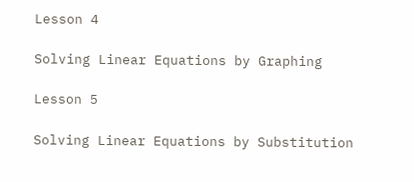Lesson 4

Solving Linear Equations by Graphing

Lesson 5

Solving Linear Equations by Substitution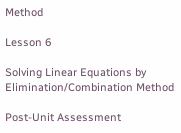Method

Lesson 6

Solving Linear Equations by Elimination/Combination Method

Post-Unit Assessment